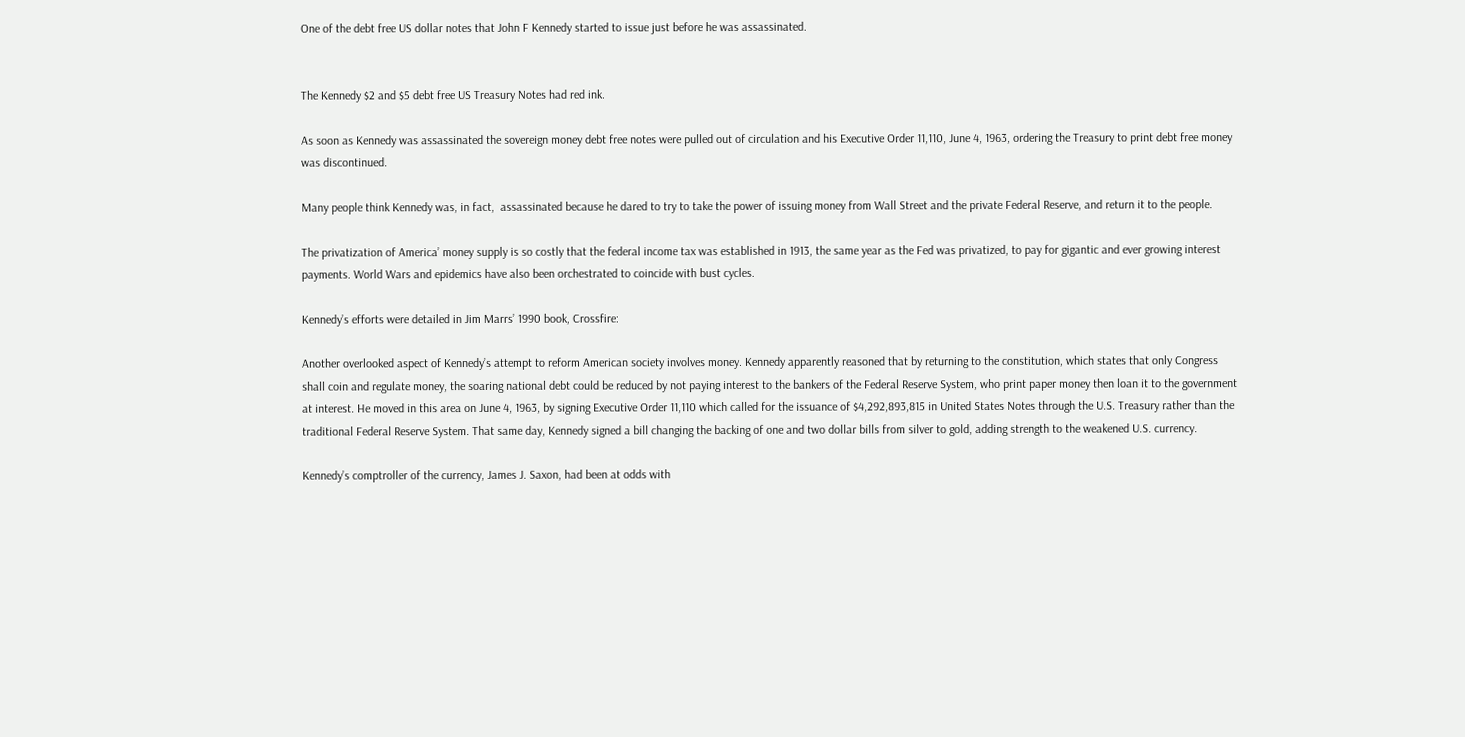One of the debt free US dollar notes that John F Kennedy started to issue just before he was assassinated.


The Kennedy $2 and $5 debt free US Treasury Notes had red ink.

As soon as Kennedy was assassinated the sovereign money debt free notes were pulled out of circulation and his Executive Order 11,110, June 4, 1963, ordering the Treasury to print debt free money was discontinued.

Many people think Kennedy was, in fact,  assassinated because he dared to try to take the power of issuing money from Wall Street and the private Federal Reserve, and return it to the people.

The privatization of America’ money supply is so costly that the federal income tax was established in 1913, the same year as the Fed was privatized, to pay for gigantic and ever growing interest payments. World Wars and epidemics have also been orchestrated to coincide with bust cycles.

Kennedy’s efforts were detailed in Jim Marrs’ 1990 book, Crossfire:

Another overlooked aspect of Kennedy’s attempt to reform American society involves money. Kennedy apparently reasoned that by returning to the constitution, which states that only Congress shall coin and regulate money, the soaring national debt could be reduced by not paying interest to the bankers of the Federal Reserve System, who print paper money then loan it to the government at interest. He moved in this area on June 4, 1963, by signing Executive Order 11,110 which called for the issuance of $4,292,893,815 in United States Notes through the U.S. Treasury rather than the traditional Federal Reserve System. That same day, Kennedy signed a bill changing the backing of one and two dollar bills from silver to gold, adding strength to the weakened U.S. currency.

Kennedy’s comptroller of the currency, James J. Saxon, had been at odds with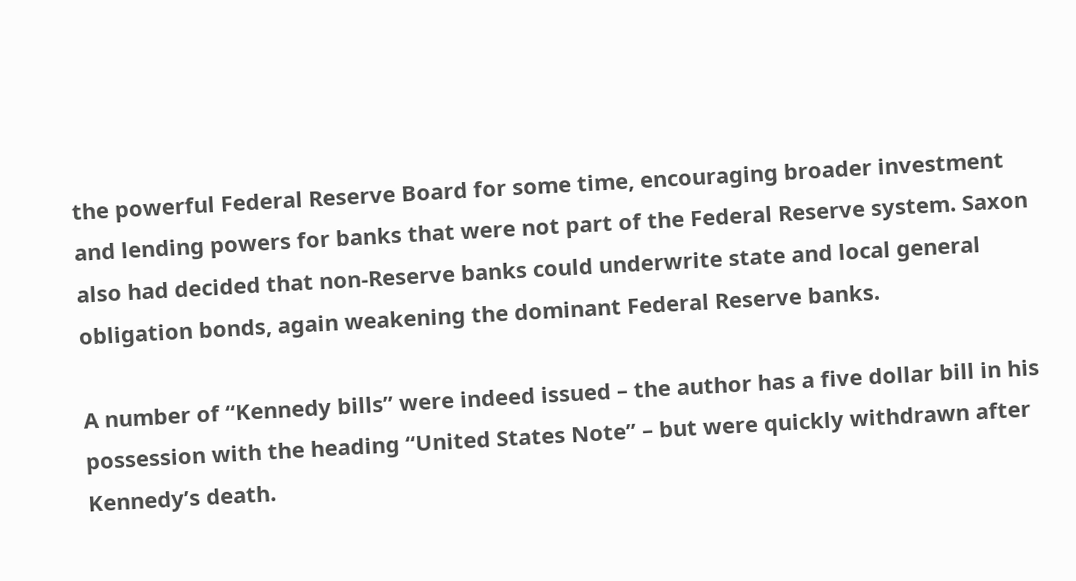the powerful Federal Reserve Board for some time, encouraging broader investment and lending powers for banks that were not part of the Federal Reserve system. Saxon also had decided that non-Reserve banks could underwrite state and local general obligation bonds, again weakening the dominant Federal Reserve banks.

A number of “Kennedy bills” were indeed issued – the author has a five dollar bill in his possession with the heading “United States Note” – but were quickly withdrawn after Kennedy’s death.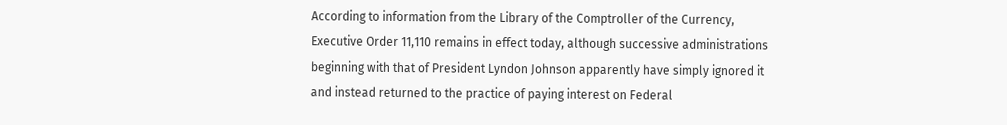According to information from the Library of the Comptroller of the Currency, Executive Order 11,110 remains in effect today, although successive administrations beginning with that of President Lyndon Johnson apparently have simply ignored it and instead returned to the practice of paying interest on Federal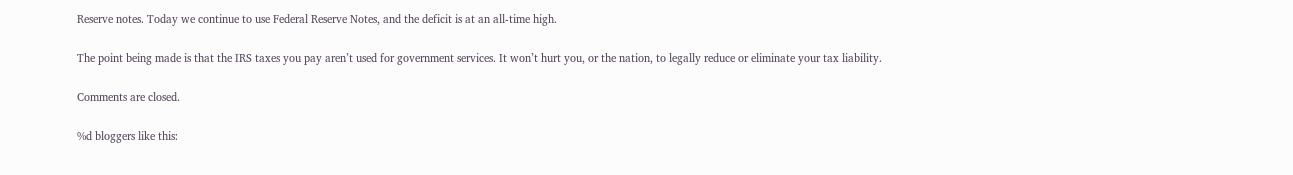Reserve notes. Today we continue to use Federal Reserve Notes, and the deficit is at an all-time high.

The point being made is that the IRS taxes you pay aren’t used for government services. It won’t hurt you, or the nation, to legally reduce or eliminate your tax liability.

Comments are closed.

%d bloggers like this: